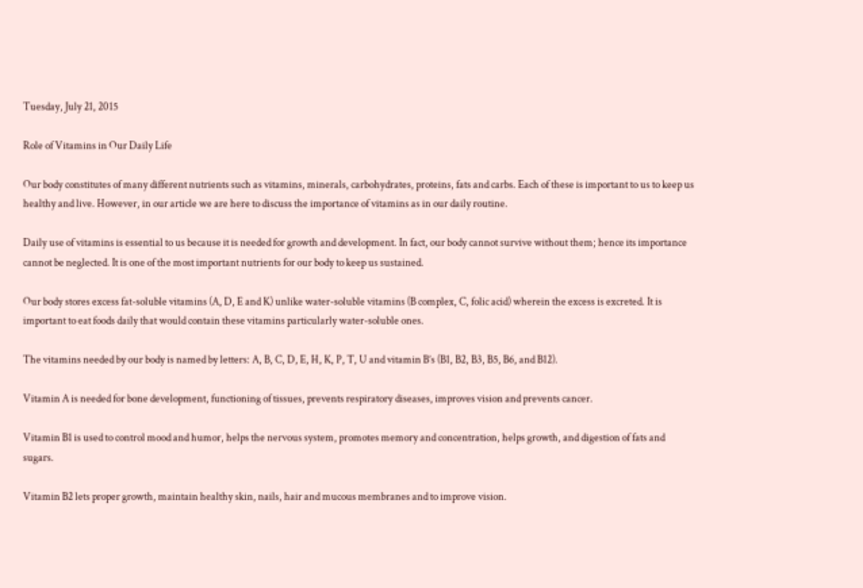Tuesday, July 21, 2015

Role of Vitamins in Our Daily Life

Our body constitutes of many different nutrients such as vitamins, minerals, carbohydrates, proteins, fats and carbs. Each of these is important to us to keep us healthy and live. However, in our article we are here to discuss the importance of vitamins as in our daily routine.

Daily use of vitamins is essential to us because it is needed for growth and development. In fact, our body cannot survive without them; hence its importance cannot be neglected. It is one of the most important nutrients for our body to keep us sustained.

Our body stores excess fat-soluble vitamins (A, D, E and K) unlike water-soluble vitamins (B complex, C, folic acid) wherein the excess is excreted. It is important to eat foods daily that would contain these vitamins particularly water-soluble ones.

The vitamins needed by our body is named by letters: A, B, C, D, E, H, K, P, T, U and vitamin B’s (B1, B2, B3, B5, B6, and B12).

Vitamin A is needed for bone development, functioning of tissues, prevents respiratory diseases, improves vision and prevents cancer.

Vitamin B1 is used to control mood and humor, helps the nervous system, promotes memory and concentration, helps growth, and digestion of fats and sugars.

Vitamin B2 lets proper growth, maintain healthy skin, nails, hair and mucous membranes and to improve vision.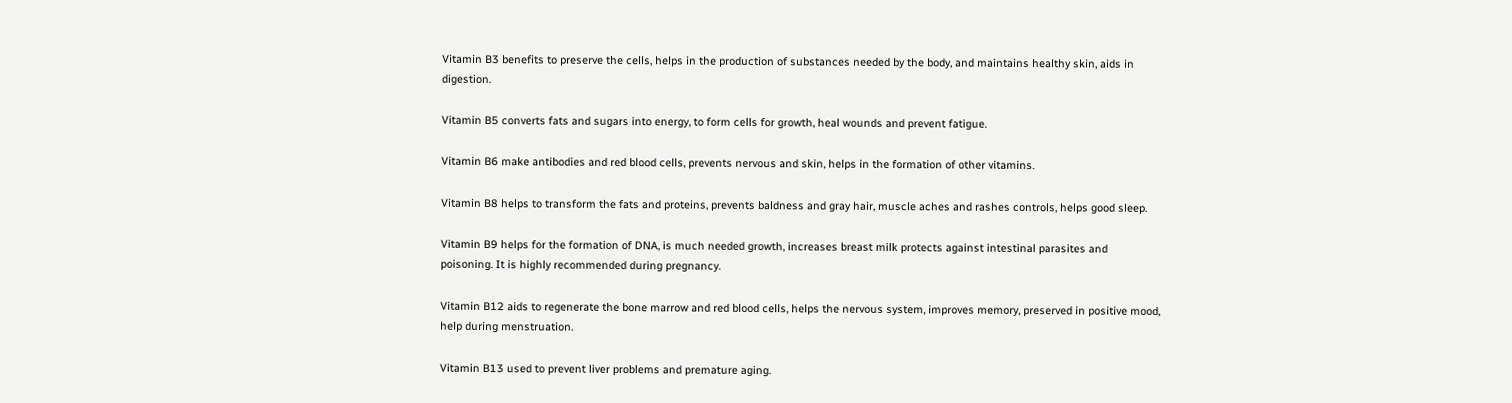Vitamin B3 benefits to preserve the cells, helps in the production of substances needed by the body, and maintains healthy skin, aids in digestion.

Vitamin B5 converts fats and sugars into energy, to form cells for growth, heal wounds and prevent fatigue.

Vitamin B6 make antibodies and red blood cells, prevents nervous and skin, helps in the formation of other vitamins.

Vitamin B8 helps to transform the fats and proteins, prevents baldness and gray hair, muscle aches and rashes controls, helps good sleep.

Vitamin B9 helps for the formation of DNA, is much needed growth, increases breast milk protects against intestinal parasites and poisoning. It is highly recommended during pregnancy.

Vitamin B12 aids to regenerate the bone marrow and red blood cells, helps the nervous system, improves memory, preserved in positive mood, help during menstruation.

Vitamin B13 used to prevent liver problems and premature aging.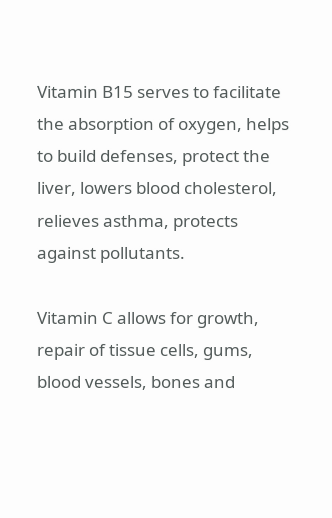Vitamin B15 serves to facilitate the absorption of oxygen, helps to build defenses, protect the liver, lowers blood cholesterol, relieves asthma, protects against pollutants.

Vitamin C allows for growth, repair of tissue cells, gums, blood vessels, bones and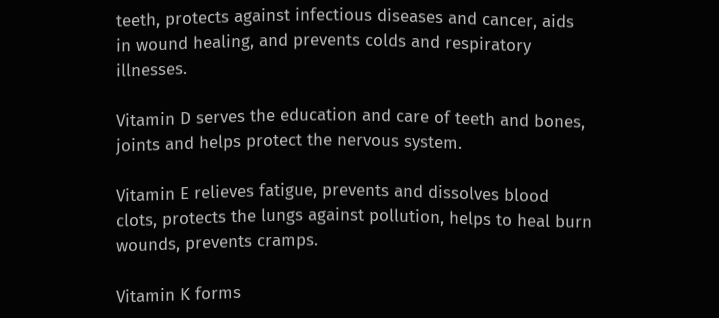teeth, protects against infectious diseases and cancer, aids in wound healing, and prevents colds and respiratory illnesses.

Vitamin D serves the education and care of teeth and bones, joints and helps protect the nervous system.

Vitamin E relieves fatigue, prevents and dissolves blood clots, protects the lungs against pollution, helps to heal burn wounds, prevents cramps.

Vitamin K forms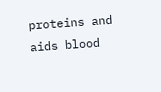proteins and aids blood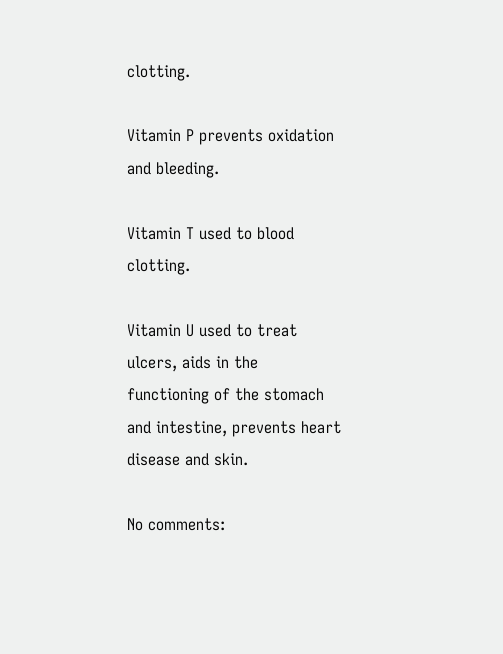clotting.

Vitamin P prevents oxidation and bleeding.

Vitamin T used to blood clotting.

Vitamin U used to treat ulcers, aids in the functioning of the stomach and intestine, prevents heart disease and skin.

No comments: